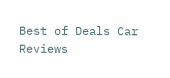Best of Deals Car Reviews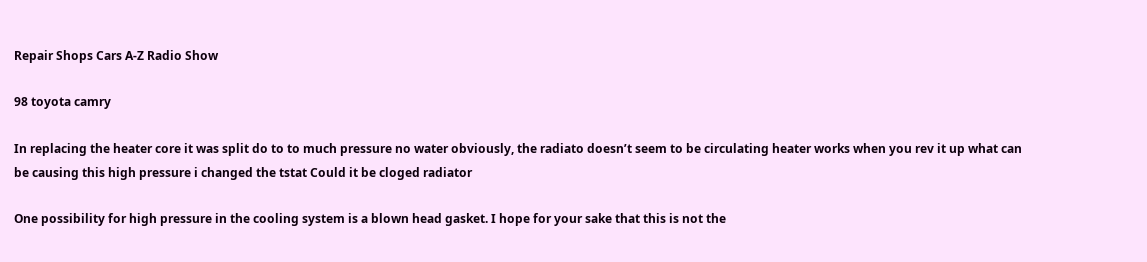Repair Shops Cars A-Z Radio Show

98 toyota camry

In replacing the heater core it was split do to to much pressure no water obviously, the radiato doesn’t seem to be circulating heater works when you rev it up what can be causing this high pressure i changed the tstat Could it be cloged radiator

One possibility for high pressure in the cooling system is a blown head gasket. I hope for your sake that this is not the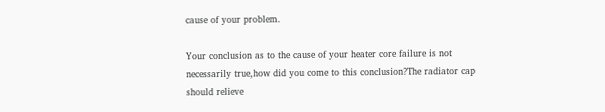cause of your problem.

Your conclusion as to the cause of your heater core failure is not necessarily true,how did you come to this conclusion?The radiator cap should relieve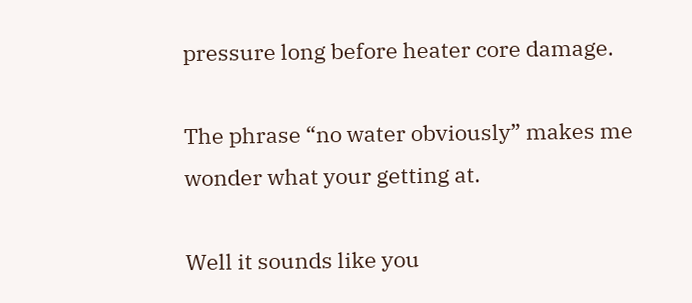pressure long before heater core damage.

The phrase “no water obviously” makes me wonder what your getting at.

Well it sounds like you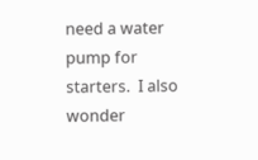need a water pump for starters.  I also wonder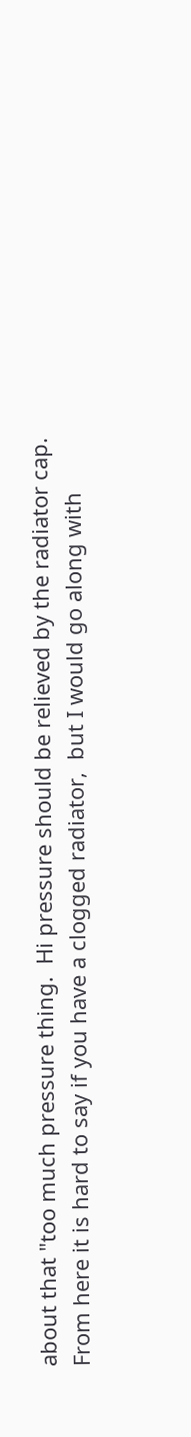about that "too much pressure thing.  Hi pressure should be relieved by the radiator cap.  From here it is hard to say if you have a clogged radiator,  but I would go along with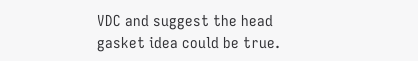VDC and suggest the head gasket idea could be true.